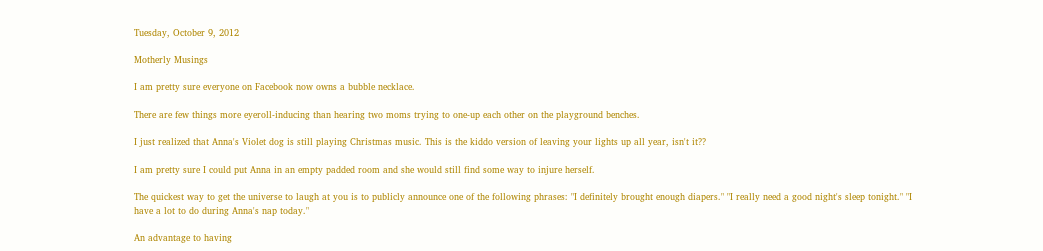Tuesday, October 9, 2012

Motherly Musings

I am pretty sure everyone on Facebook now owns a bubble necklace.

There are few things more eyeroll-inducing than hearing two moms trying to one-up each other on the playground benches.

I just realized that Anna's Violet dog is still playing Christmas music. This is the kiddo version of leaving your lights up all year, isn't it??

I am pretty sure I could put Anna in an empty padded room and she would still find some way to injure herself.

The quickest way to get the universe to laugh at you is to publicly announce one of the following phrases: "I definitely brought enough diapers." "I really need a good night's sleep tonight." "I have a lot to do during Anna's nap today."

An advantage to having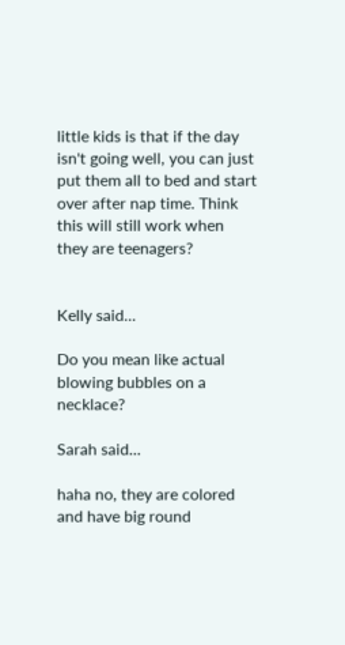little kids is that if the day isn't going well, you can just put them all to bed and start over after nap time. Think this will still work when they are teenagers?


Kelly said...

Do you mean like actual blowing bubbles on a necklace?

Sarah said...

haha no, they are colored and have big round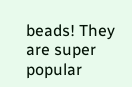beads! They are super popular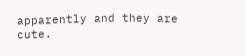apparently and they are cute.